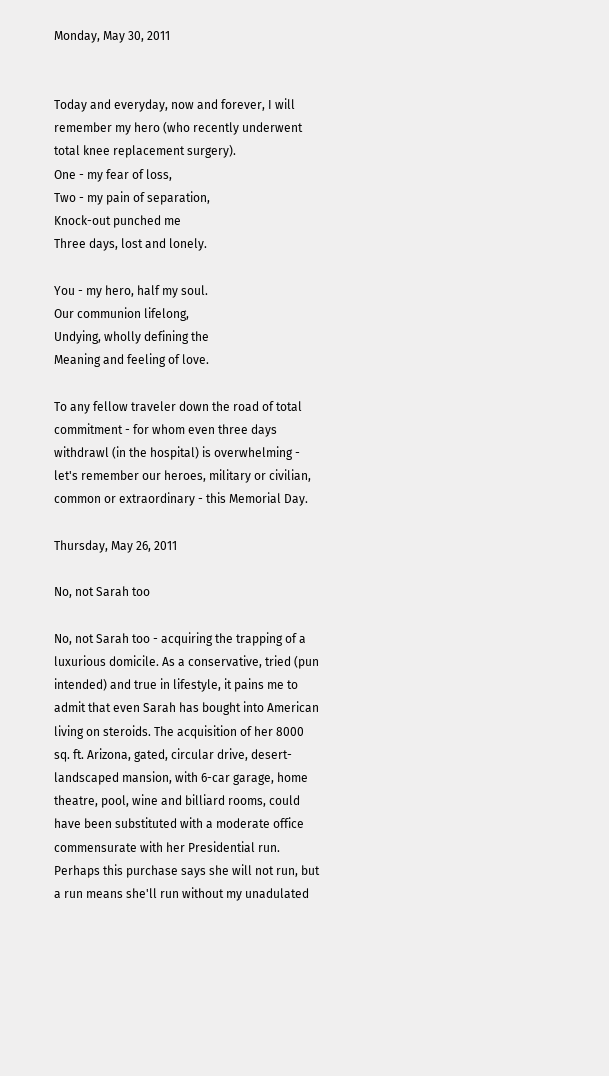Monday, May 30, 2011


Today and everyday, now and forever, I will remember my hero (who recently underwent total knee replacement surgery).
One - my fear of loss,
Two - my pain of separation,
Knock-out punched me
Three days, lost and lonely.

You - my hero, half my soul.
Our communion lifelong,
Undying, wholly defining the
Meaning and feeling of love.

To any fellow traveler down the road of total commitment - for whom even three days withdrawl (in the hospital) is overwhelming - let's remember our heroes, military or civilian, common or extraordinary - this Memorial Day.

Thursday, May 26, 2011

No, not Sarah too

No, not Sarah too - acquiring the trapping of a luxurious domicile. As a conservative, tried (pun intended) and true in lifestyle, it pains me to admit that even Sarah has bought into American living on steroids. The acquisition of her 8000 sq. ft. Arizona, gated, circular drive, desert-landscaped mansion, with 6-car garage, home theatre, pool, wine and billiard rooms, could have been substituted with a moderate office commensurate with her Presidential run. Perhaps this purchase says she will not run, but a run means she'll run without my unadulated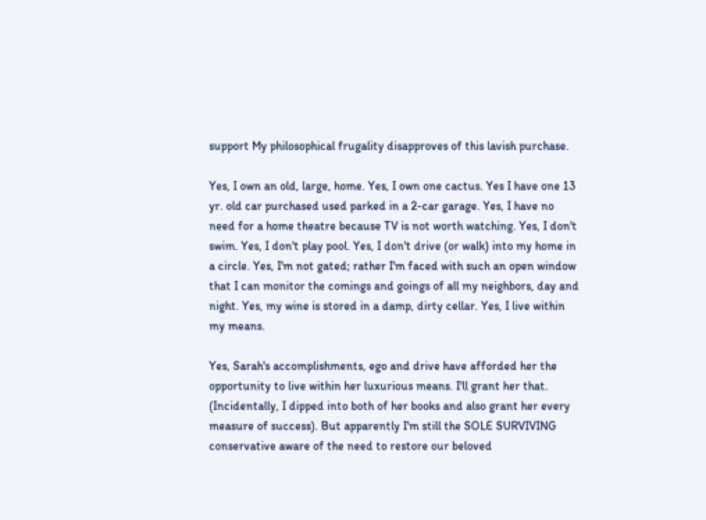support My philosophical frugality disapproves of this lavish purchase.

Yes, I own an old, large, home. Yes, I own one cactus. Yes I have one 13 yr. old car purchased used parked in a 2-car garage. Yes, I have no need for a home theatre because TV is not worth watching. Yes, I don't swim. Yes, I don't play pool. Yes, I don't drive (or walk) into my home in a circle. Yes, I'm not gated; rather I'm faced with such an open window that I can monitor the comings and goings of all my neighbors, day and night. Yes, my wine is stored in a damp, dirty cellar. Yes, I live within my means.

Yes, Sarah's accomplishments, ego and drive have afforded her the opportunity to live within her luxurious means. I'll grant her that. (Incidentally, I dipped into both of her books and also grant her every measure of success). But apparently I'm still the SOLE SURVIVING conservative aware of the need to restore our beloved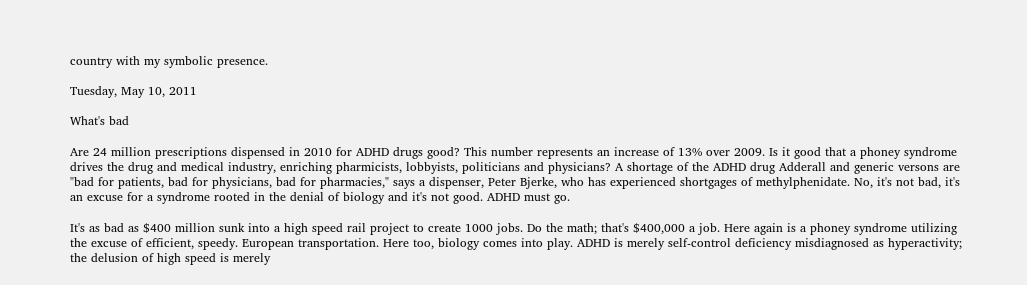country with my symbolic presence.

Tuesday, May 10, 2011

What's bad

Are 24 million prescriptions dispensed in 2010 for ADHD drugs good? This number represents an increase of 13% over 2009. Is it good that a phoney syndrome drives the drug and medical industry, enriching pharmicists, lobbyists, politicians and physicians? A shortage of the ADHD drug Adderall and generic versons are "bad for patients, bad for physicians, bad for pharmacies," says a dispenser, Peter Bjerke, who has experienced shortgages of methylphenidate. No, it's not bad, it's an excuse for a syndrome rooted in the denial of biology and it's not good. ADHD must go.

It's as bad as $400 million sunk into a high speed rail project to create 1000 jobs. Do the math; that's $400,000 a job. Here again is a phoney syndrome utilizing the excuse of efficient, speedy. European transportation. Here too, biology comes into play. ADHD is merely self-control deficiency misdiagnosed as hyperactivity; the delusion of high speed is merely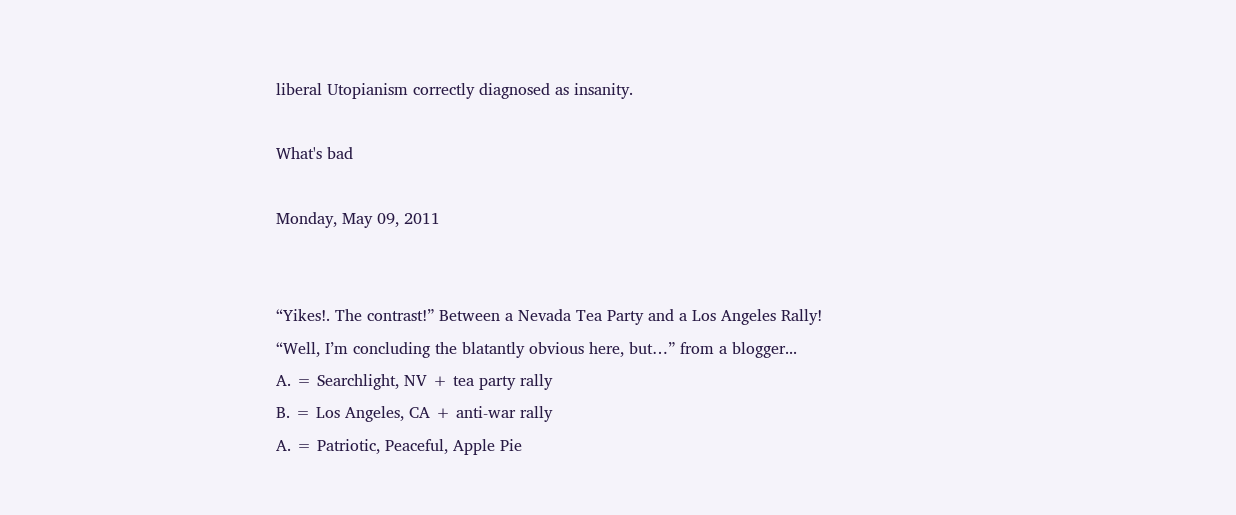liberal Utopianism correctly diagnosed as insanity.

What's bad

Monday, May 09, 2011


“Yikes!. The contrast!” Between a Nevada Tea Party and a Los Angeles Rally!
“Well, I’m concluding the blatantly obvious here, but…” from a blogger...
A. = Searchlight, NV + tea party rally
B. = Los Angeles, CA + anti-war rally
A. = Patriotic, Peaceful, Apple Pie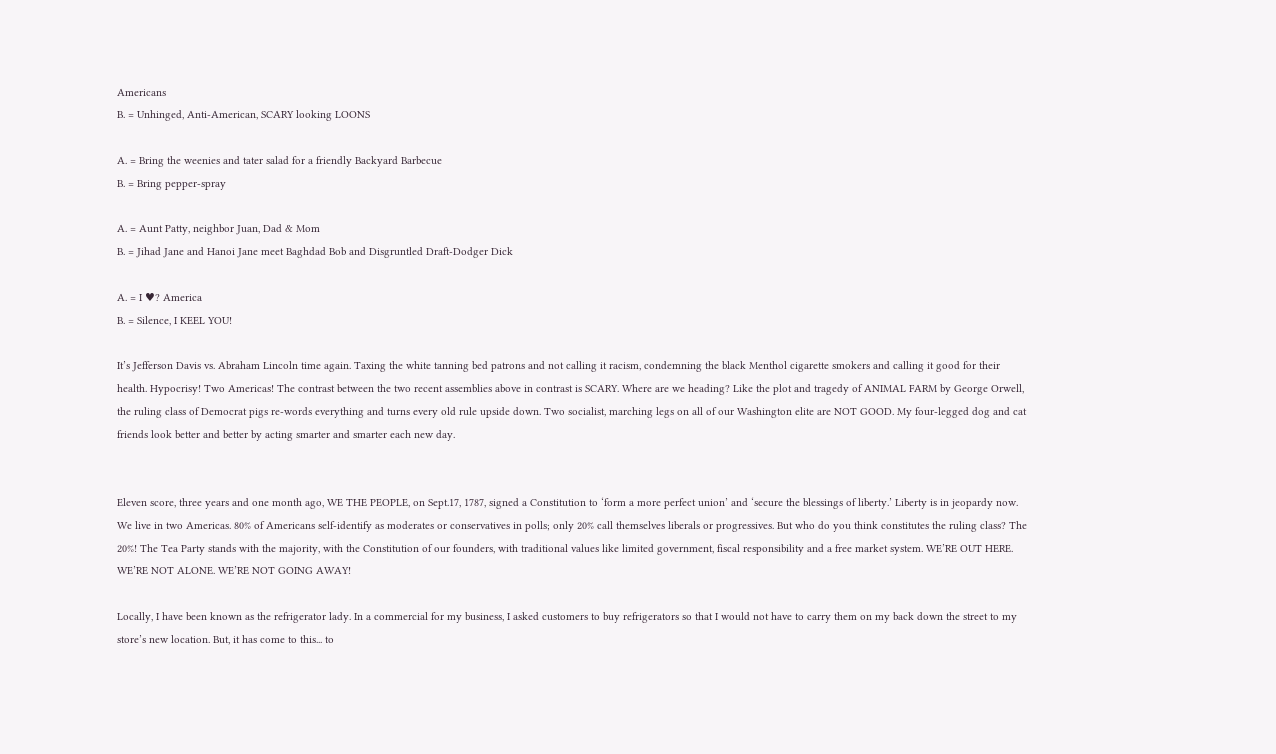Americans
B. = Unhinged, Anti-American, SCARY looking LOONS

A. = Bring the weenies and tater salad for a friendly Backyard Barbecue
B. = Bring pepper-spray

A. = Aunt Patty, neighbor Juan, Dad & Mom
B. = Jihad Jane and Hanoi Jane meet Baghdad Bob and Disgruntled Draft-Dodger Dick

A. = I ♥? America
B. = Silence, I KEEL YOU!

It’s Jefferson Davis vs. Abraham Lincoln time again. Taxing the white tanning bed patrons and not calling it racism, condemning the black Menthol cigarette smokers and calling it good for their health. Hypocrisy! Two Americas! The contrast between the two recent assemblies above in contrast is SCARY. Where are we heading? Like the plot and tragedy of ANIMAL FARM by George Orwell, the ruling class of Democrat pigs re-words everything and turns every old rule upside down. Two socialist, marching legs on all of our Washington elite are NOT GOOD. My four-legged dog and cat friends look better and better by acting smarter and smarter each new day.


Eleven score, three years and one month ago, WE THE PEOPLE, on Sept.17, 1787, signed a Constitution to ‘form a more perfect union’ and ‘secure the blessings of liberty.’ Liberty is in jeopardy now. We live in two Americas. 80% of Americans self-identify as moderates or conservatives in polls; only 20% call themselves liberals or progressives. But who do you think constitutes the ruling class? The 20%! The Tea Party stands with the majority, with the Constitution of our founders, with traditional values like limited government, fiscal responsibility and a free market system. WE’RE OUT HERE. WE’RE NOT ALONE. WE’RE NOT GOING AWAY!

Locally, I have been known as the refrigerator lady. In a commercial for my business, I asked customers to buy refrigerators so that I would not have to carry them on my back down the street to my store’s new location. But, it has come to this... to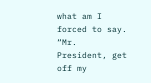what am I forced to say. “Mr. President, get off my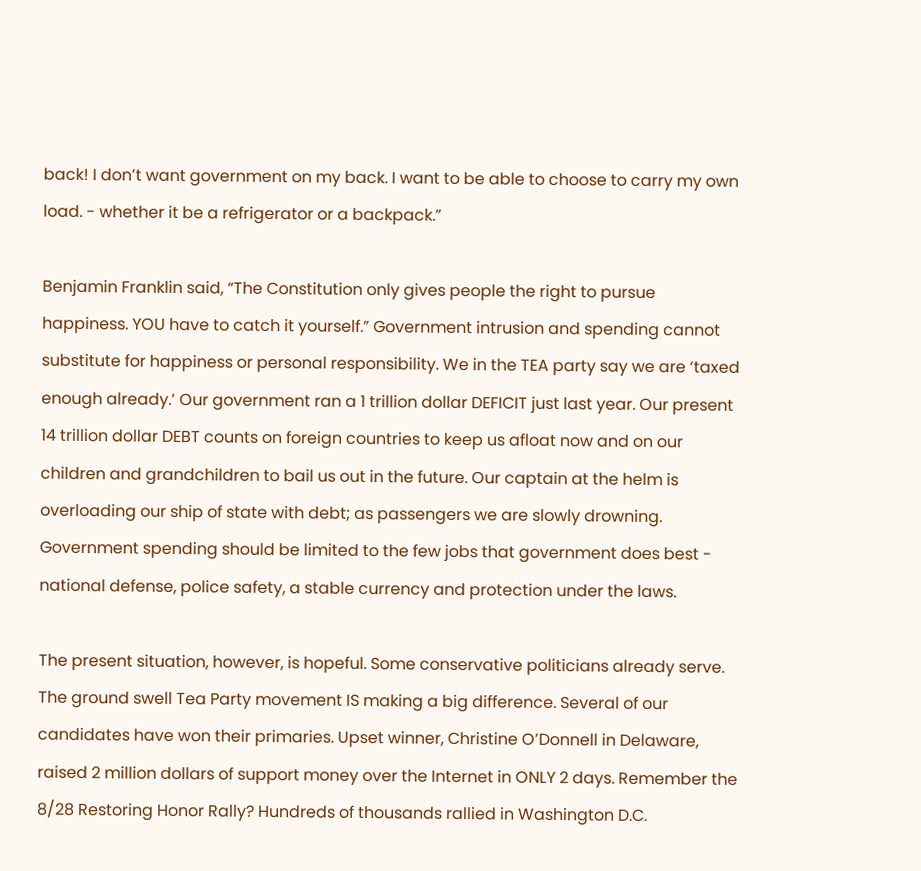back! I don’t want government on my back. I want to be able to choose to carry my own load. - whether it be a refrigerator or a backpack.”

Benjamin Franklin said, “The Constitution only gives people the right to pursue happiness. YOU have to catch it yourself.” Government intrusion and spending cannot substitute for happiness or personal responsibility. We in the TEA party say we are ‘taxed enough already.’ Our government ran a 1 trillion dollar DEFICIT just last year. Our present 14 trillion dollar DEBT counts on foreign countries to keep us afloat now and on our children and grandchildren to bail us out in the future. Our captain at the helm is overloading our ship of state with debt; as passengers we are slowly drowning. Government spending should be limited to the few jobs that government does best - national defense, police safety, a stable currency and protection under the laws.

The present situation, however, is hopeful. Some conservative politicians already serve. The ground swell Tea Party movement IS making a big difference. Several of our candidates have won their primaries. Upset winner, Christine O’Donnell in Delaware, raised 2 million dollars of support money over the Internet in ONLY 2 days. Remember the 8/28 Restoring Honor Rally? Hundreds of thousands rallied in Washington D.C.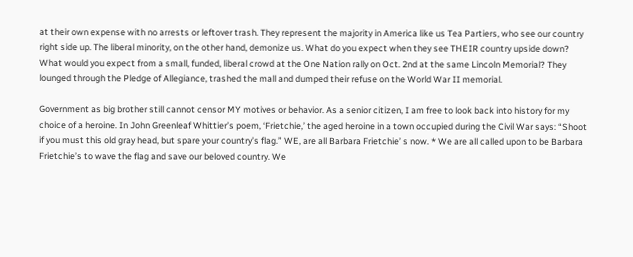at their own expense with no arrests or leftover trash. They represent the majority in America like us Tea Partiers, who see our country right side up. The liberal minority, on the other hand, demonize us. What do you expect when they see THEIR country upside down? What would you expect from a small, funded, liberal crowd at the One Nation rally on Oct. 2nd at the same Lincoln Memorial? They lounged through the Pledge of Allegiance, trashed the mall and dumped their refuse on the World War II memorial.

Government as big brother still cannot censor MY motives or behavior. As a senior citizen, I am free to look back into history for my choice of a heroine. In John Greenleaf Whittier’s poem, ‘Frietchie,’ the aged heroine in a town occupied during the Civil War says: “Shoot if you must this old gray head, but spare your country’s flag.” WE, are all Barbara Frietchie’ s now. * We are all called upon to be Barbara Frietchie’s to wave the flag and save our beloved country. We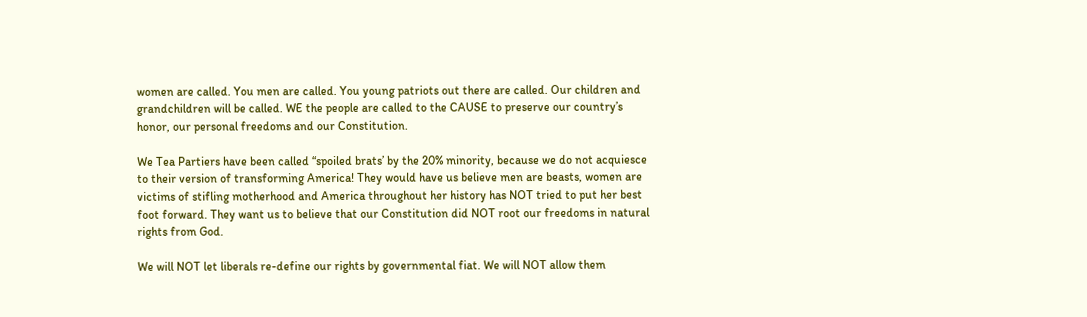women are called. You men are called. You young patriots out there are called. Our children and grandchildren will be called. WE the people are called to the CAUSE to preserve our country’s honor, our personal freedoms and our Constitution.

We Tea Partiers have been called “spoiled brats’ by the 20% minority, because we do not acquiesce to their version of transforming America! They would have us believe men are beasts, women are victims of stifling motherhood and America throughout her history has NOT tried to put her best foot forward. They want us to believe that our Constitution did NOT root our freedoms in natural rights from God.

We will NOT let liberals re-define our rights by governmental fiat. We will NOT allow them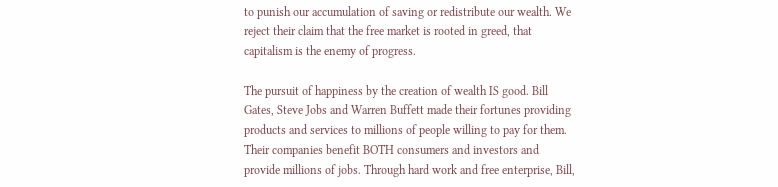to punish our accumulation of saving or redistribute our wealth. We reject their claim that the free market is rooted in greed, that capitalism is the enemy of progress.

The pursuit of happiness by the creation of wealth IS good. Bill Gates, Steve Jobs and Warren Buffett made their fortunes providing products and services to millions of people willing to pay for them. Their companies benefit BOTH consumers and investors and provide millions of jobs. Through hard work and free enterprise, Bill,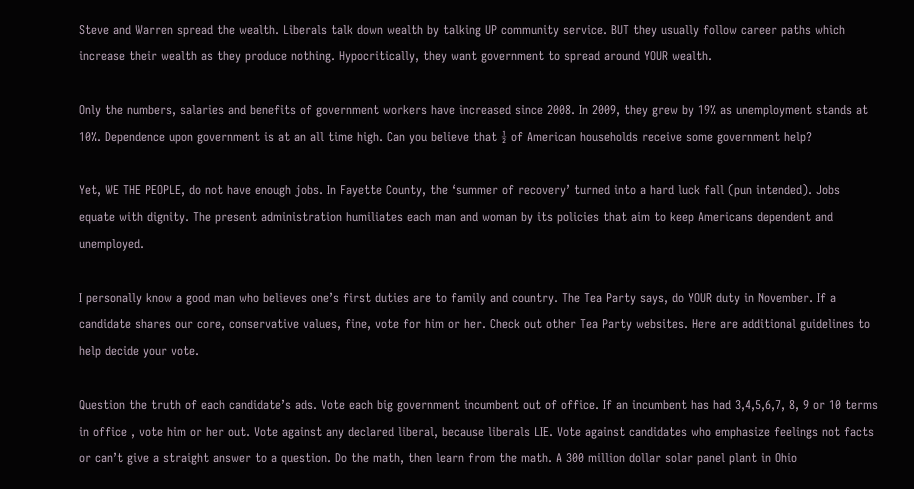Steve and Warren spread the wealth. Liberals talk down wealth by talking UP community service. BUT they usually follow career paths which increase their wealth as they produce nothing. Hypocritically, they want government to spread around YOUR wealth.

Only the numbers, salaries and benefits of government workers have increased since 2008. In 2009, they grew by 19% as unemployment stands at 10%. Dependence upon government is at an all time high. Can you believe that ½ of American households receive some government help?

Yet, WE THE PEOPLE, do not have enough jobs. In Fayette County, the ‘summer of recovery’ turned into a hard luck fall (pun intended). Jobs equate with dignity. The present administration humiliates each man and woman by its policies that aim to keep Americans dependent and unemployed.

I personally know a good man who believes one’s first duties are to family and country. The Tea Party says, do YOUR duty in November. If a candidate shares our core, conservative values, fine, vote for him or her. Check out other Tea Party websites. Here are additional guidelines to help decide your vote.

Question the truth of each candidate’s ads. Vote each big government incumbent out of office. If an incumbent has had 3,4,5,6,7, 8, 9 or 10 terms in office , vote him or her out. Vote against any declared liberal, because liberals LIE. Vote against candidates who emphasize feelings not facts or can’t give a straight answer to a question. Do the math, then learn from the math. A 300 million dollar solar panel plant in Ohio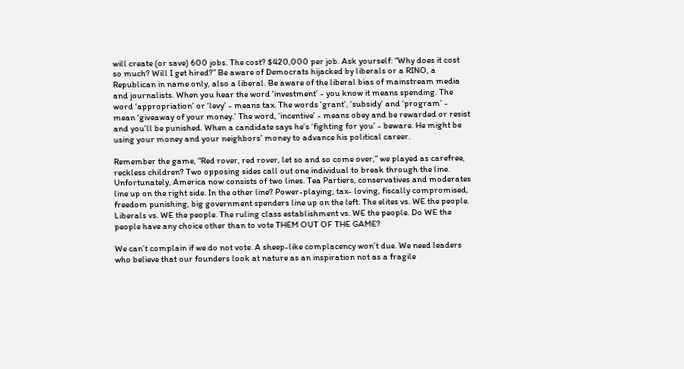will create (or save) 600 jobs. The cost? $420,000 per job. Ask yourself: “Why does it cost so much? Will I get hired?” Be aware of Democrats hijacked by liberals or a RINO, a Republican in name only, also a liberal. Be aware of the liberal bias of mainstream media and journalists. When you hear the word ‘investment’ - you know it means spending. The word ‘appropriation’ or ‘levy’ - means tax. The words ‘grant’, ‘subsidy’ and ‘program’ - mean ‘giveaway of your money.’ The word, ‘incentive’ - means obey and be rewarded or resist and you’ll be punished. When a candidate says he’s ‘fighting for you’ - beware. He might be using your money and your neighbors’ money to advance his political career.

Remember the game, “Red rover, red rover, let so and so come over,” we played as carefree, reckless children? Two opposing sides call out one individual to break through the line. Unfortunately, America now consists of two lines. Tea Partiers, conservatives and moderates line up on the right side. In the other line? Power-playing, tax- loving, fiscally compromised, freedom punishing, big government spenders line up on the left. The elites vs. WE the people. Liberals vs. WE the people. The ruling class establishment vs. WE the people. Do WE the people have any choice other than to vote THEM OUT OF THE GAME?

We can’t complain if we do not vote. A sheep-like complacency won’t due. We need leaders who believe that our founders look at nature as an inspiration not as a fragile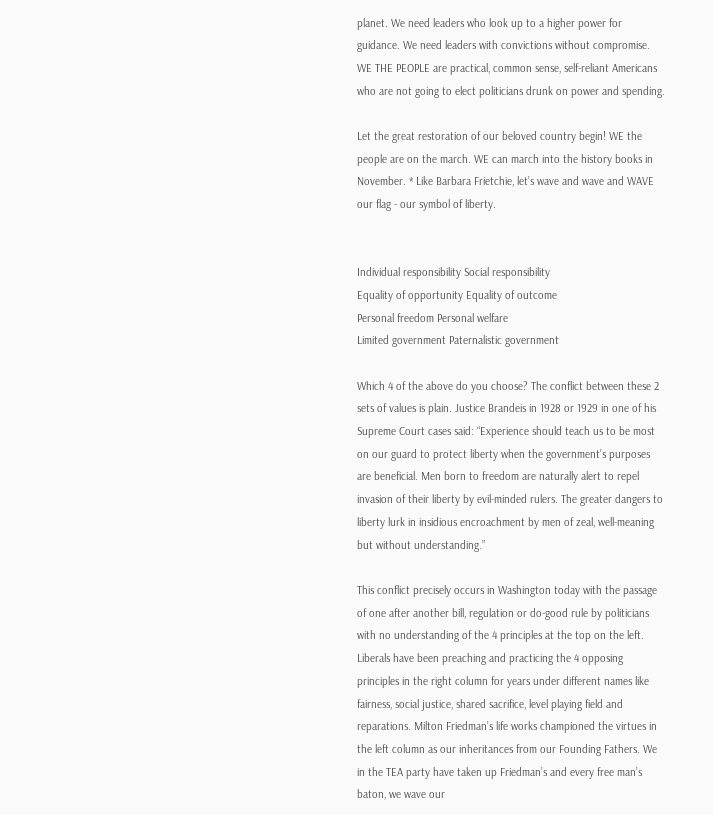planet. We need leaders who look up to a higher power for guidance. We need leaders with convictions without compromise. WE THE PEOPLE are practical, common sense, self-reliant Americans who are not going to elect politicians drunk on power and spending.

Let the great restoration of our beloved country begin! WE the people are on the march. WE can march into the history books in November. * Like Barbara Frietchie, let’s wave and wave and WAVE our flag - our symbol of liberty.


Individual responsibility Social responsibility
Equality of opportunity Equality of outcome
Personal freedom Personal welfare
Limited government Paternalistic government

Which 4 of the above do you choose? The conflict between these 2 sets of values is plain. Justice Brandeis in 1928 or 1929 in one of his Supreme Court cases said: “Experience should teach us to be most on our guard to protect liberty when the government’s purposes are beneficial. Men born to freedom are naturally alert to repel invasion of their liberty by evil-minded rulers. The greater dangers to liberty lurk in insidious encroachment by men of zeal, well-meaning but without understanding.”

This conflict precisely occurs in Washington today with the passage of one after another bill, regulation or do-good rule by politicians with no understanding of the 4 principles at the top on the left. Liberals have been preaching and practicing the 4 opposing principles in the right column for years under different names like fairness, social justice, shared sacrifice, level playing field and reparations. Milton Friedman’s life works championed the virtues in the left column as our inheritances from our Founding Fathers. We in the TEA party have taken up Friedman’s and every free man’s baton, we wave our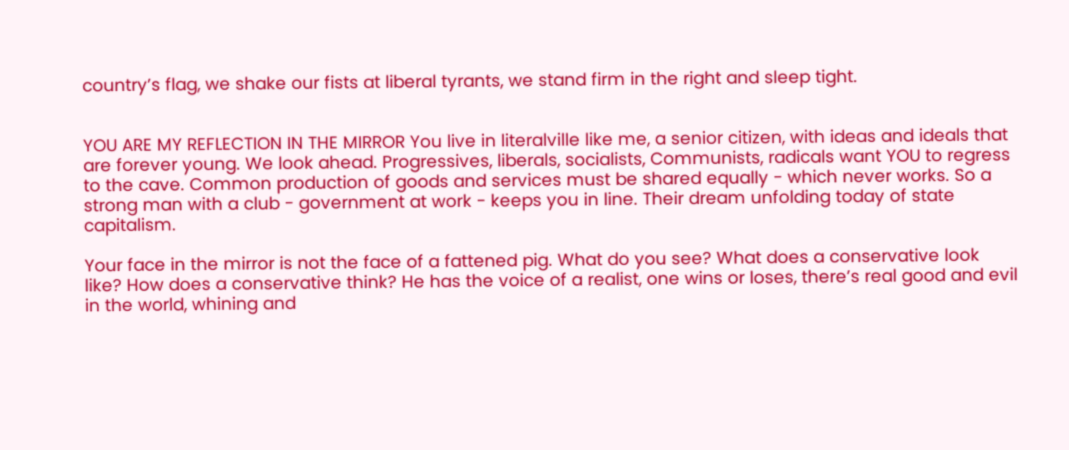country’s flag, we shake our fists at liberal tyrants, we stand firm in the right and sleep tight.


YOU ARE MY REFLECTION IN THE MIRROR You live in literalville like me, a senior citizen, with ideas and ideals that are forever young. We look ahead. Progressives, liberals, socialists, Communists, radicals want YOU to regress to the cave. Common production of goods and services must be shared equally - which never works. So a strong man with a club - government at work - keeps you in line. Their dream unfolding today of state capitalism.

Your face in the mirror is not the face of a fattened pig. What do you see? What does a conservative look like? How does a conservative think? He has the voice of a realist, one wins or loses, there’s real good and evil in the world, whining and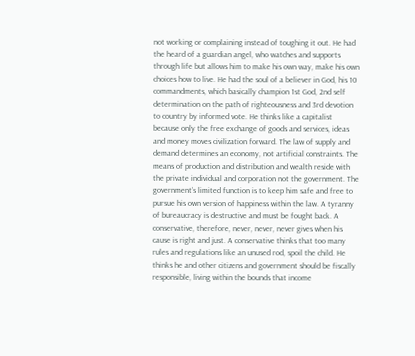not working or complaining instead of toughing it out. He had the heard of a guardian angel, who watches and supports through life but allows him to make his own way, make his own choices how to live. He had the soul of a believer in God, his 10 commandments, which basically champion 1st God, 2nd self determination on the path of righteousness and 3rd devotion to country by informed vote. He thinks like a capitalist because only the free exchange of goods and services, ideas and money moves civilization forward. The law of supply and demand determines an economy, not artificial constraints. The means of production and distribution and wealth reside with the private individual and corporation not the government. The government’s limited function is to keep him safe and free to pursue his own version of happiness within the law. A tyranny of bureaucracy is destructive and must be fought back. A conservative, therefore, never, never, never gives when his cause is right and just. A conservative thinks that too many rules and regulations like an unused rod, spoil the child. He thinks he and other citizens and government should be fiscally responsible, living within the bounds that income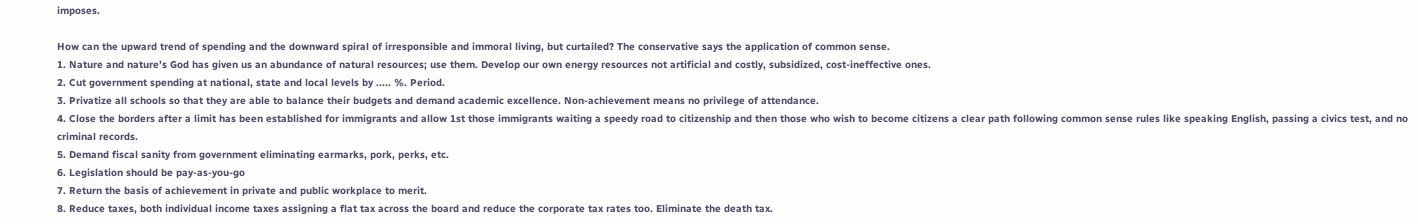imposes.

How can the upward trend of spending and the downward spiral of irresponsible and immoral living, but curtailed? The conservative says the application of common sense.
1. Nature and nature’s God has given us an abundance of natural resources; use them. Develop our own energy resources not artificial and costly, subsidized, cost-ineffective ones.
2. Cut government spending at national, state and local levels by ..... %. Period.
3. Privatize all schools so that they are able to balance their budgets and demand academic excellence. Non-achievement means no privilege of attendance.
4. Close the borders after a limit has been established for immigrants and allow 1st those immigrants waiting a speedy road to citizenship and then those who wish to become citizens a clear path following common sense rules like speaking English, passing a civics test, and no criminal records.
5. Demand fiscal sanity from government eliminating earmarks, pork, perks, etc.
6. Legislation should be pay-as-you-go
7. Return the basis of achievement in private and public workplace to merit.
8. Reduce taxes, both individual income taxes assigning a flat tax across the board and reduce the corporate tax rates too. Eliminate the death tax.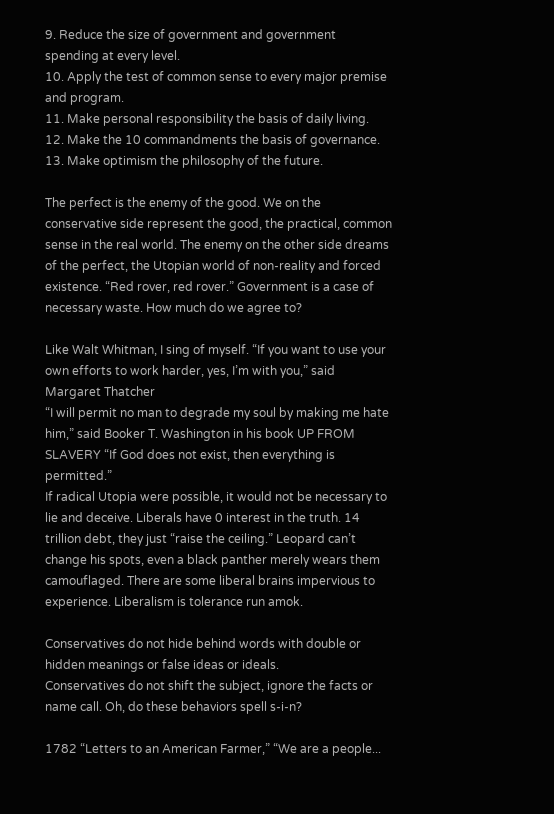9. Reduce the size of government and government spending at every level.
10. Apply the test of common sense to every major premise and program.
11. Make personal responsibility the basis of daily living.
12. Make the 10 commandments the basis of governance.
13. Make optimism the philosophy of the future.

The perfect is the enemy of the good. We on the conservative side represent the good, the practical, common sense in the real world. The enemy on the other side dreams of the perfect, the Utopian world of non-reality and forced existence. “Red rover, red rover.” Government is a case of necessary waste. How much do we agree to?

Like Walt Whitman, I sing of myself. “If you want to use your own efforts to work harder, yes, I’m with you,” said Margaret Thatcher
“I will permit no man to degrade my soul by making me hate him,” said Booker T. Washington in his book UP FROM SLAVERY “If God does not exist, then everything is permitted.”
If radical Utopia were possible, it would not be necessary to lie and deceive. Liberals have 0 interest in the truth. 14 trillion debt, they just “raise the ceiling.” Leopard can’t change his spots, even a black panther merely wears them camouflaged. There are some liberal brains impervious to experience. Liberalism is tolerance run amok.

Conservatives do not hide behind words with double or hidden meanings or false ideas or ideals.
Conservatives do not shift the subject, ignore the facts or name call. Oh, do these behaviors spell s-i-n?

1782 “Letters to an American Farmer,” “We are a people...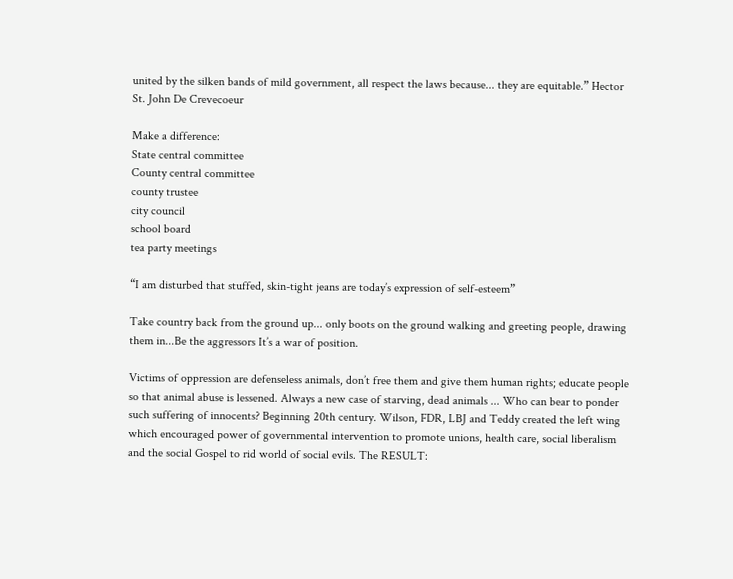united by the silken bands of mild government, all respect the laws because... they are equitable.” Hector St. John De Crevecoeur

Make a difference:
State central committee
County central committee
county trustee
city council
school board
tea party meetings

“I am disturbed that stuffed, skin-tight jeans are today’s expression of self-esteem”

Take country back from the ground up... only boots on the ground walking and greeting people, drawing them in...Be the aggressors It’s a war of position.

Victims of oppression are defenseless animals, don’t free them and give them human rights; educate people so that animal abuse is lessened. Always a new case of starving, dead animals ... Who can bear to ponder such suffering of innocents? Beginning 20th century. Wilson, FDR, LBJ and Teddy created the left wing which encouraged power of governmental intervention to promote unions, health care, social liberalism and the social Gospel to rid world of social evils. The RESULT: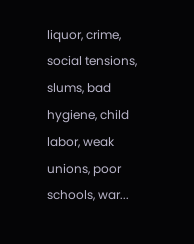liquor, crime, social tensions, slums, bad hygiene, child labor, weak unions, poor schools, war...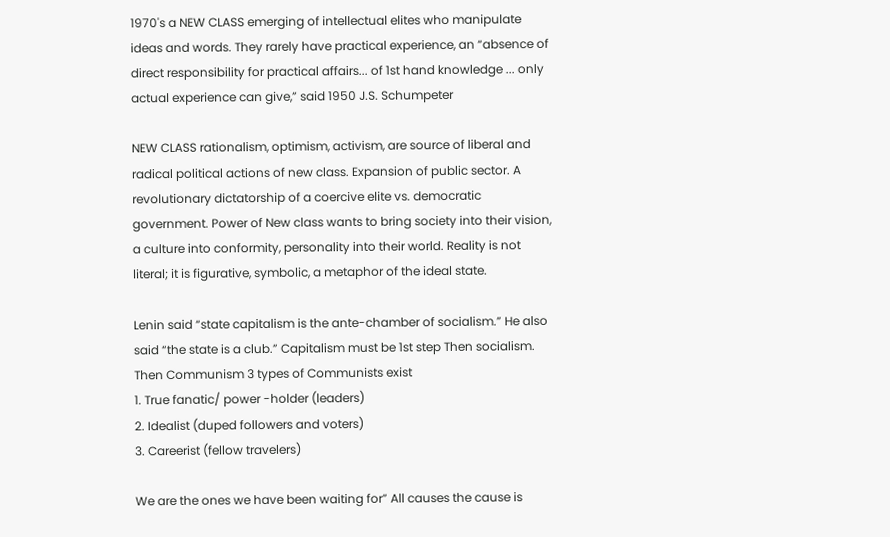1970's a NEW CLASS emerging of intellectual elites who manipulate ideas and words. They rarely have practical experience, an “absence of direct responsibility for practical affairs... of 1st hand knowledge ... only actual experience can give,” said 1950 J.S. Schumpeter

NEW CLASS rationalism, optimism, activism, are source of liberal and radical political actions of new class. Expansion of public sector. A revolutionary dictatorship of a coercive elite vs. democratic government. Power of New class wants to bring society into their vision, a culture into conformity, personality into their world. Reality is not literal; it is figurative, symbolic, a metaphor of the ideal state.

Lenin said “state capitalism is the ante-chamber of socialism.” He also said “the state is a club.” Capitalism must be 1st step Then socialism. Then Communism 3 types of Communists exist
1. True fanatic/ power -holder (leaders)
2. Idealist (duped followers and voters)
3. Careerist (fellow travelers)

We are the ones we have been waiting for” All causes the cause is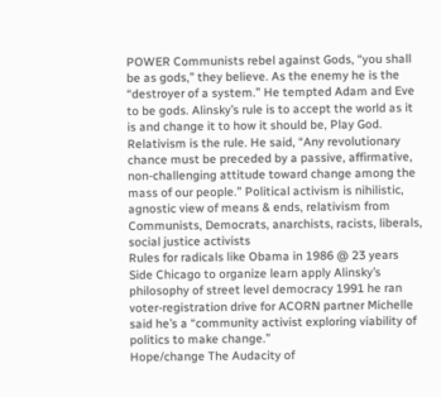POWER Communists rebel against Gods, “you shall be as gods,” they believe. As the enemy he is the “destroyer of a system.” He tempted Adam and Eve to be gods. Alinsky’s rule is to accept the world as it is and change it to how it should be, Play God. Relativism is the rule. He said, “Any revolutionary chance must be preceded by a passive, affirmative, non-challenging attitude toward change among the mass of our people.” Political activism is nihilistic, agnostic view of means & ends, relativism from Communists, Democrats, anarchists, racists, liberals, social justice activists
Rules for radicals like Obama in 1986 @ 23 years Side Chicago to organize learn apply Alinsky’s philosophy of street level democracy 1991 he ran voter-registration drive for ACORN partner Michelle said he’s a “community activist exploring viability of politics to make change.”
Hope/change The Audacity of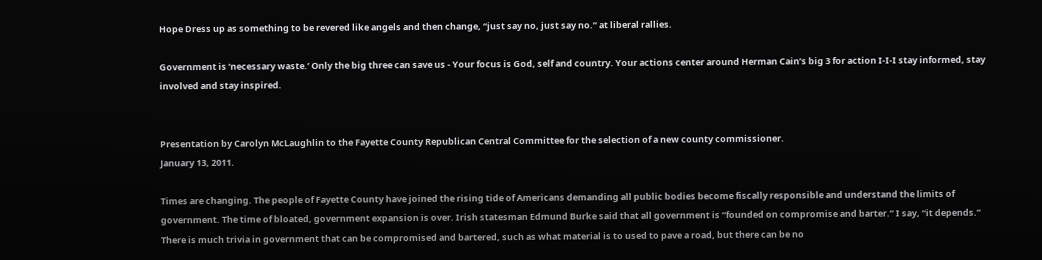Hope Dress up as something to be revered like angels and then change, “just say no, just say no.” at liberal rallies.

Government is ‘necessary waste.’ Only the big three can save us - Your focus is God, self and country. Your actions center around Herman Cain’s big 3 for action I-I-I stay informed, stay involved and stay inspired.


Presentation by Carolyn McLaughlin to the Fayette County Republican Central Committee for the selection of a new county commissioner.
January 13, 2011.

Times are changing. The people of Fayette County have joined the rising tide of Americans demanding all public bodies become fiscally responsible and understand the limits of government. The time of bloated, government expansion is over. Irish statesman Edmund Burke said that all government is “founded on compromise and barter.” I say, “it depends.” There is much trivia in government that can be compromised and bartered, such as what material is to used to pave a road, but there can be no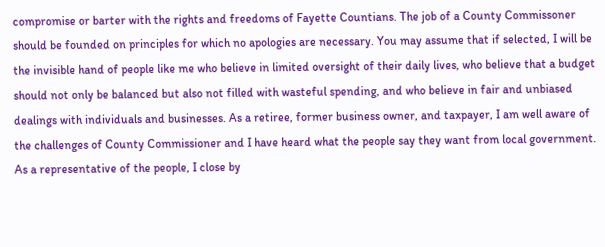compromise or barter with the rights and freedoms of Fayette Countians. The job of a County Commissoner should be founded on principles for which no apologies are necessary. You may assume that if selected, I will be the invisible hand of people like me who believe in limited oversight of their daily lives, who believe that a budget should not only be balanced but also not filled with wasteful spending, and who believe in fair and unbiased dealings with individuals and businesses. As a retiree, former business owner, and taxpayer, I am well aware of the challenges of County Commissioner and I have heard what the people say they want from local government. As a representative of the people, I close by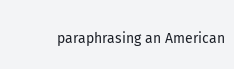paraphrasing an American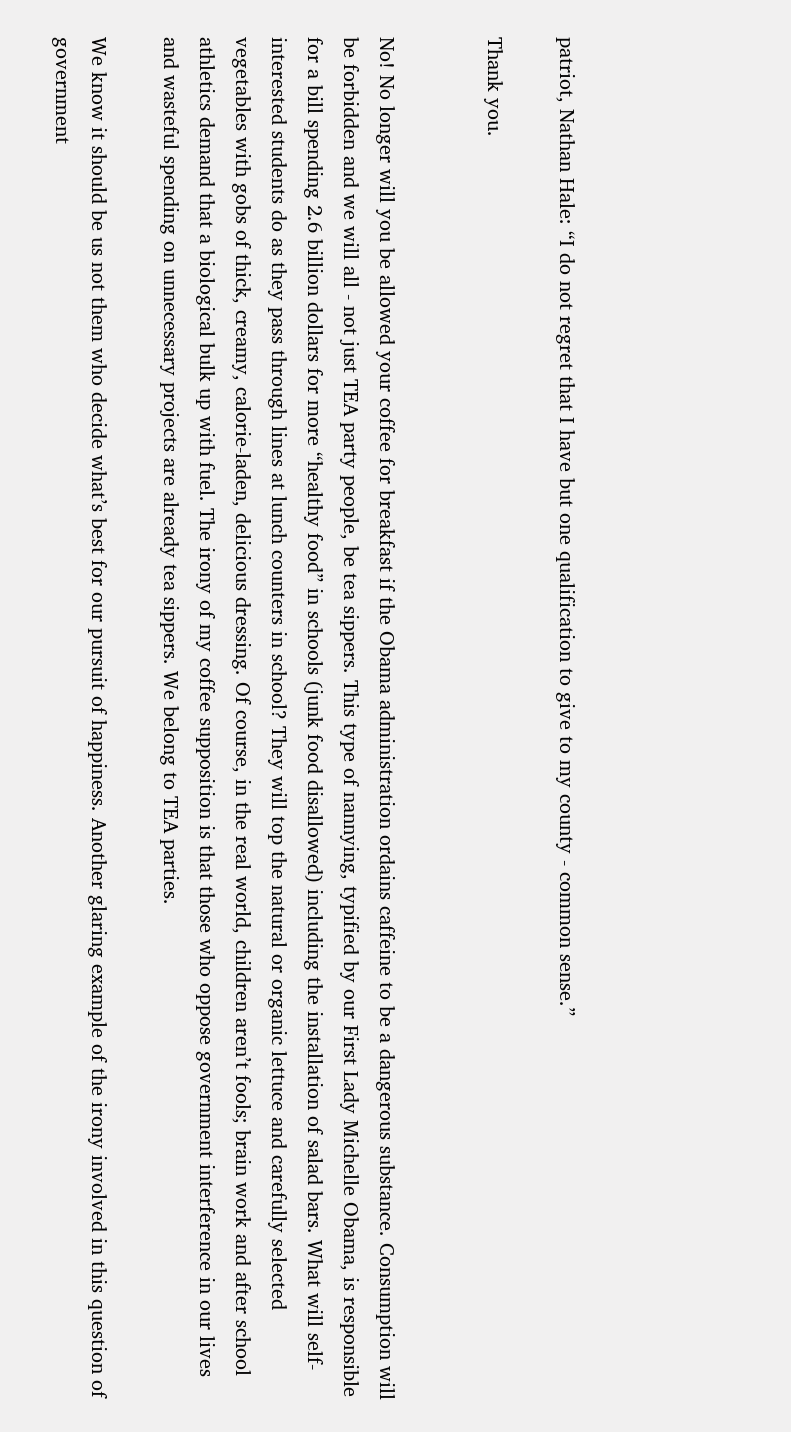patriot, Nathan Hale: “I do not regret that I have but one qualification to give to my county - common sense.”

Thank you.


No! No longer will you be allowed your coffee for breakfast if the Obama administration ordains caffeine to be a dangerous substance. Consumption will be forbidden and we will all - not just TEA party people, be tea sippers. This type of nannying, typified by our First Lady Michelle Obama, is responsible for a bill spending 2.6 billion dollars for more “healthy food” in schools (junk food disallowed) including the installation of salad bars. What will self-interested students do as they pass through lines at lunch counters in school? They will top the natural or organic lettuce and carefully selected vegetables with gobs of thick, creamy, calorie-laden, delicious dressing. Of course, in the real world, children aren’t fools; brain work and after school athletics demand that a biological bulk up with fuel. The irony of my coffee supposition is that those who oppose government interference in our lives and wasteful spending on unnecessary projects are already tea sippers. We belong to TEA parties.

We know it should be us not them who decide what’s best for our pursuit of happiness. Another glaring example of the irony involved in this question of government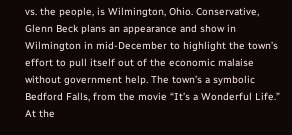vs. the people, is Wilmington, Ohio. Conservative, Glenn Beck plans an appearance and show in Wilmington in mid-December to highlight the town’s effort to pull itself out of the economic malaise without government help. The town’s a symbolic Bedford Falls, from the movie “It’s a Wonderful Life.” At the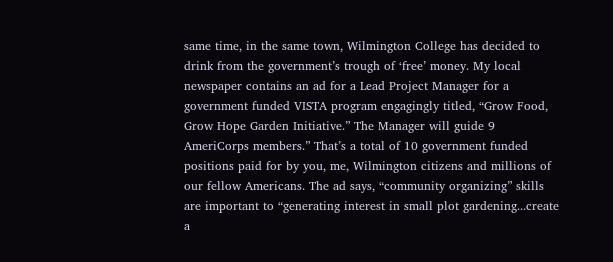same time, in the same town, Wilmington College has decided to drink from the government’s trough of ‘free’ money. My local newspaper contains an ad for a Lead Project Manager for a government funded VISTA program engagingly titled, “Grow Food, Grow Hope Garden Initiative.” The Manager will guide 9 AmeriCorps members.” That’s a total of 10 government funded positions paid for by you, me, Wilmington citizens and millions of our fellow Americans. The ad says, “community organizing” skills are important to “generating interest in small plot gardening...create a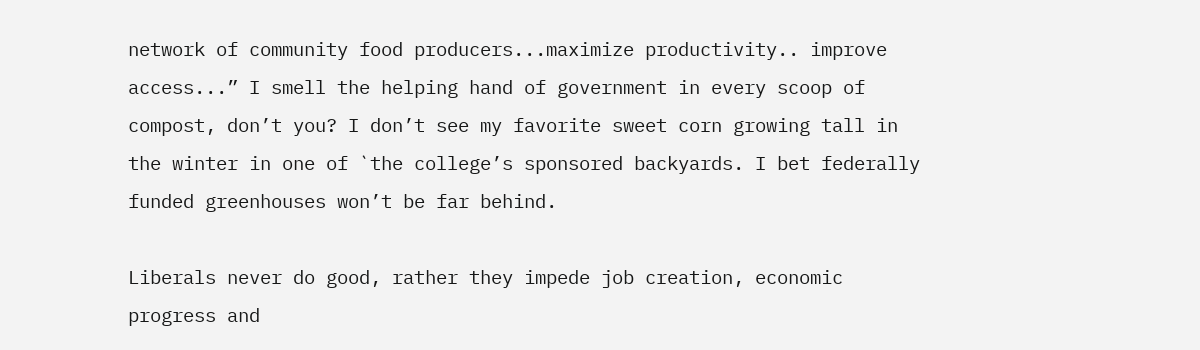network of community food producers...maximize productivity.. improve access...” I smell the helping hand of government in every scoop of compost, don’t you? I don’t see my favorite sweet corn growing tall in the winter in one of `the college’s sponsored backyards. I bet federally funded greenhouses won’t be far behind.

Liberals never do good, rather they impede job creation, economic progress and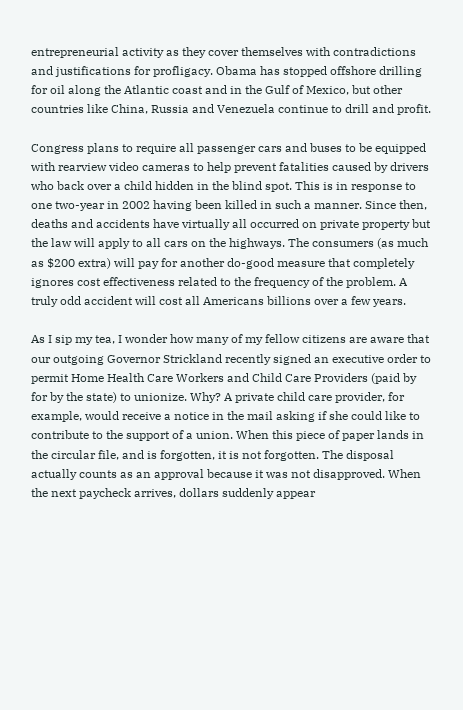entrepreneurial activity as they cover themselves with contradictions and justifications for profligacy. Obama has stopped offshore drilling for oil along the Atlantic coast and in the Gulf of Mexico, but other countries like China, Russia and Venezuela continue to drill and profit.

Congress plans to require all passenger cars and buses to be equipped with rearview video cameras to help prevent fatalities caused by drivers who back over a child hidden in the blind spot. This is in response to one two-year in 2002 having been killed in such a manner. Since then, deaths and accidents have virtually all occurred on private property but the law will apply to all cars on the highways. The consumers (as much as $200 extra) will pay for another do-good measure that completely ignores cost effectiveness related to the frequency of the problem. A truly odd accident will cost all Americans billions over a few years.

As I sip my tea, I wonder how many of my fellow citizens are aware that our outgoing Governor Strickland recently signed an executive order to permit Home Health Care Workers and Child Care Providers (paid by for by the state) to unionize. Why? A private child care provider, for example, would receive a notice in the mail asking if she could like to contribute to the support of a union. When this piece of paper lands in the circular file, and is forgotten, it is not forgotten. The disposal actually counts as an approval because it was not disapproved. When the next paycheck arrives, dollars suddenly appear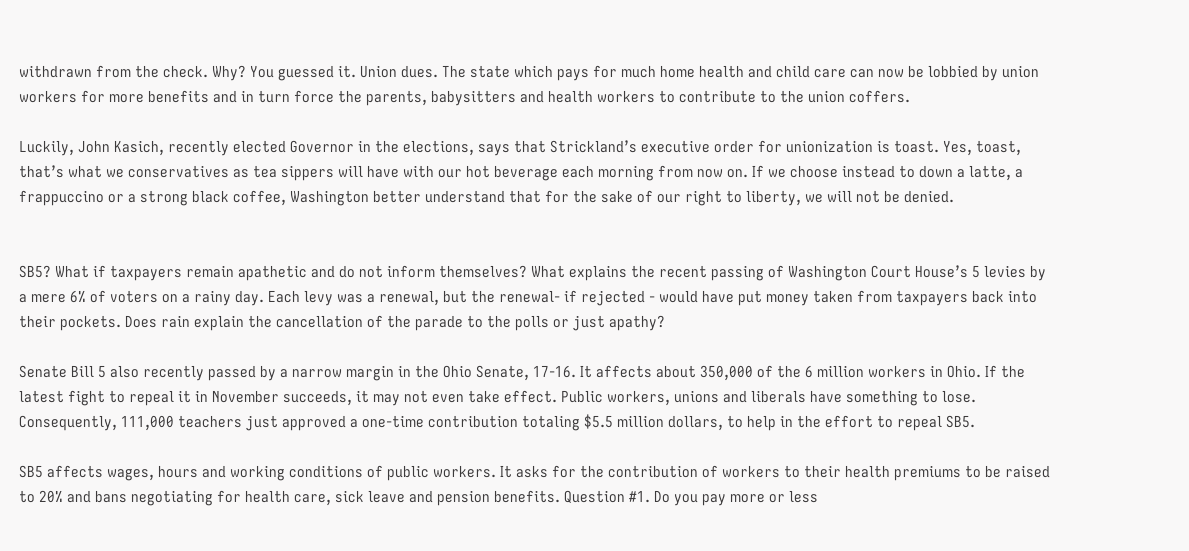withdrawn from the check. Why? You guessed it. Union dues. The state which pays for much home health and child care can now be lobbied by union workers for more benefits and in turn force the parents, babysitters and health workers to contribute to the union coffers.

Luckily, John Kasich, recently elected Governor in the elections, says that Strickland’s executive order for unionization is toast. Yes, toast, that’s what we conservatives as tea sippers will have with our hot beverage each morning from now on. If we choose instead to down a latte, a frappuccino or a strong black coffee, Washington better understand that for the sake of our right to liberty, we will not be denied.


SB5? What if taxpayers remain apathetic and do not inform themselves? What explains the recent passing of Washington Court House’s 5 levies by a mere 6% of voters on a rainy day. Each levy was a renewal, but the renewal- if rejected - would have put money taken from taxpayers back into their pockets. Does rain explain the cancellation of the parade to the polls or just apathy?

Senate Bill 5 also recently passed by a narrow margin in the Ohio Senate, 17-16. It affects about 350,000 of the 6 million workers in Ohio. If the latest fight to repeal it in November succeeds, it may not even take effect. Public workers, unions and liberals have something to lose. Consequently, 111,000 teachers just approved a one-time contribution totaling $5.5 million dollars, to help in the effort to repeal SB5.

SB5 affects wages, hours and working conditions of public workers. It asks for the contribution of workers to their health premiums to be raised to 20% and bans negotiating for health care, sick leave and pension benefits. Question #1. Do you pay more or less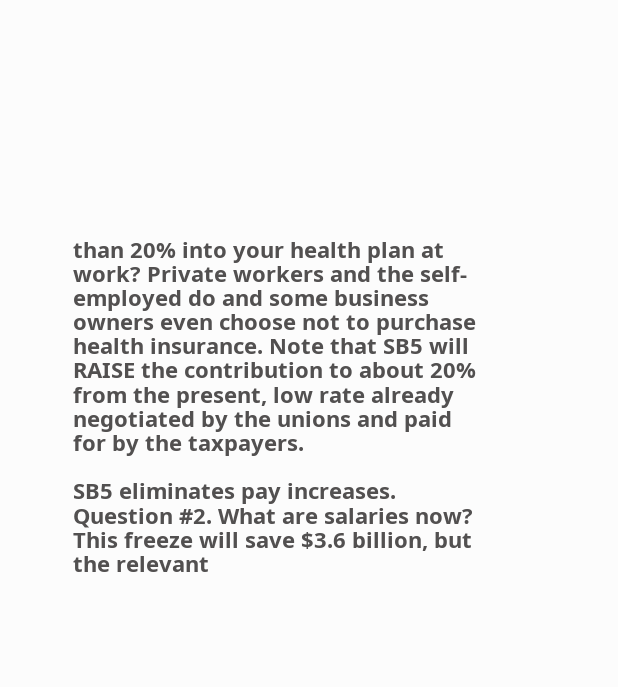than 20% into your health plan at work? Private workers and the self-employed do and some business owners even choose not to purchase health insurance. Note that SB5 will RAISE the contribution to about 20% from the present, low rate already negotiated by the unions and paid for by the taxpayers.

SB5 eliminates pay increases. Question #2. What are salaries now? This freeze will save $3.6 billion, but the relevant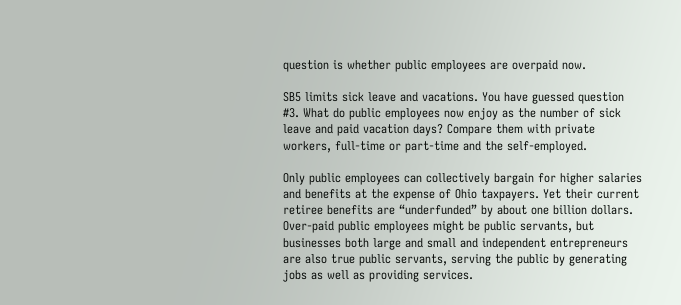question is whether public employees are overpaid now.

SB5 limits sick leave and vacations. You have guessed question #3. What do public employees now enjoy as the number of sick leave and paid vacation days? Compare them with private workers, full-time or part-time and the self-employed.

Only public employees can collectively bargain for higher salaries and benefits at the expense of Ohio taxpayers. Yet their current retiree benefits are “underfunded” by about one billion dollars. Over-paid public employees might be public servants, but businesses both large and small and independent entrepreneurs are also true public servants, serving the public by generating jobs as well as providing services.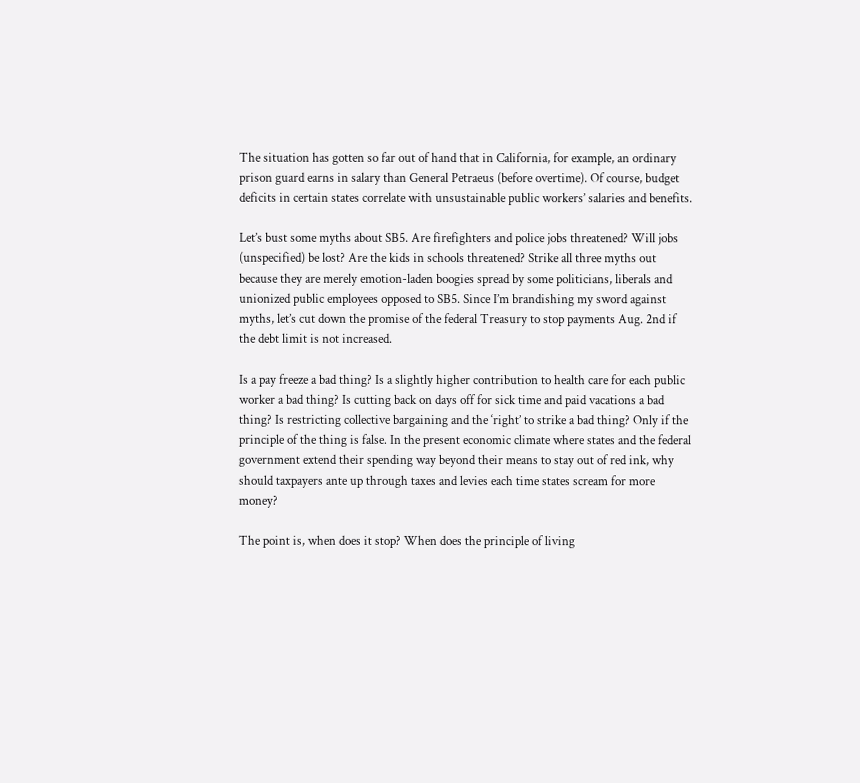The situation has gotten so far out of hand that in California, for example, an ordinary prison guard earns in salary than General Petraeus (before overtime). Of course, budget deficits in certain states correlate with unsustainable public workers’ salaries and benefits.

Let’s bust some myths about SB5. Are firefighters and police jobs threatened? Will jobs (unspecified) be lost? Are the kids in schools threatened? Strike all three myths out because they are merely emotion-laden boogies spread by some politicians, liberals and unionized public employees opposed to SB5. Since I’m brandishing my sword against myths, let’s cut down the promise of the federal Treasury to stop payments Aug. 2nd if the debt limit is not increased.

Is a pay freeze a bad thing? Is a slightly higher contribution to health care for each public worker a bad thing? Is cutting back on days off for sick time and paid vacations a bad thing? Is restricting collective bargaining and the ‘right’ to strike a bad thing? Only if the principle of the thing is false. In the present economic climate where states and the federal government extend their spending way beyond their means to stay out of red ink, why should taxpayers ante up through taxes and levies each time states scream for more money?

The point is, when does it stop? When does the principle of living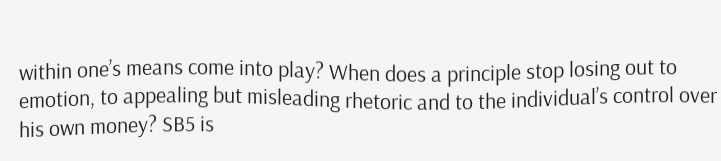within one’s means come into play? When does a principle stop losing out to emotion, to appealing but misleading rhetoric and to the individual’s control over his own money? SB5 is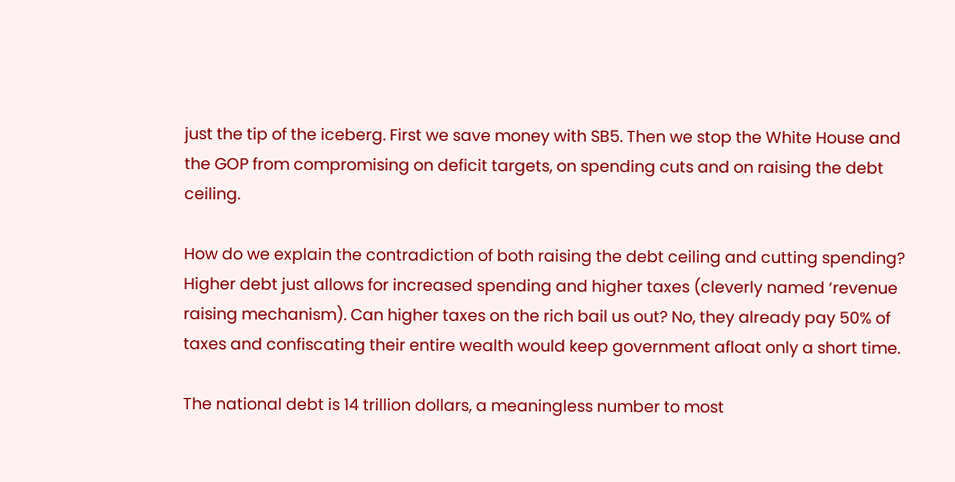just the tip of the iceberg. First we save money with SB5. Then we stop the White House and the GOP from compromising on deficit targets, on spending cuts and on raising the debt ceiling.

How do we explain the contradiction of both raising the debt ceiling and cutting spending? Higher debt just allows for increased spending and higher taxes (cleverly named ‘revenue raising mechanism). Can higher taxes on the rich bail us out? No, they already pay 50% of taxes and confiscating their entire wealth would keep government afloat only a short time.

The national debt is 14 trillion dollars, a meaningless number to most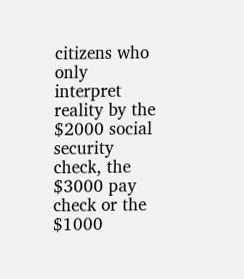citizens who only interpret reality by the $2000 social security check, the $3000 pay check or the $1000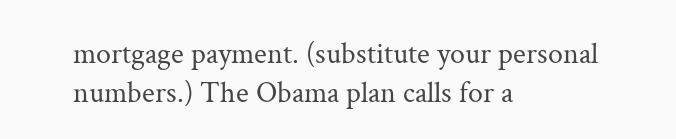mortgage payment. (substitute your personal numbers.) The Obama plan calls for a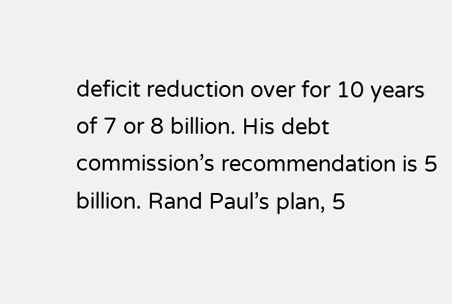deficit reduction over for 10 years of 7 or 8 billion. His debt commission’s recommendation is 5 billion. Rand Paul’s plan, 5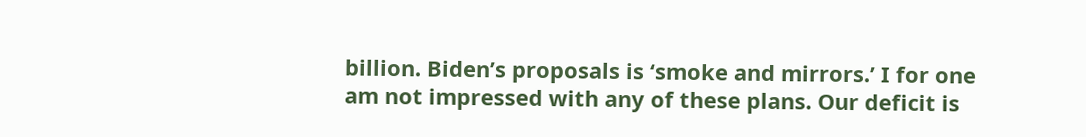billion. Biden’s proposals is ‘smoke and mirrors.’ I for one am not impressed with any of these plans. Our deficit is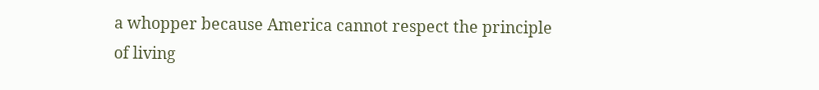a whopper because America cannot respect the principle of living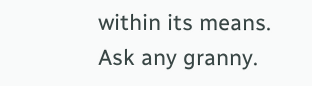within its means. Ask any granny.